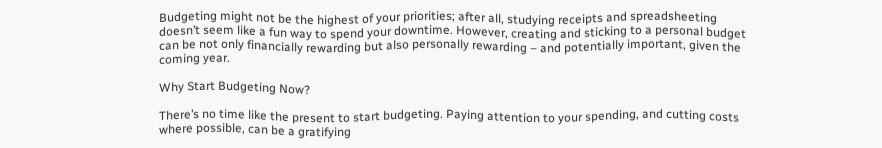Budgeting might not be the highest of your priorities; after all, studying receipts and spreadsheeting doesn’t seem like a fun way to spend your downtime. However, creating and sticking to a personal budget can be not only financially rewarding but also personally rewarding – and potentially important, given the coming year.

Why Start Budgeting Now?

There’s no time like the present to start budgeting. Paying attention to your spending, and cutting costs where possible, can be a gratifying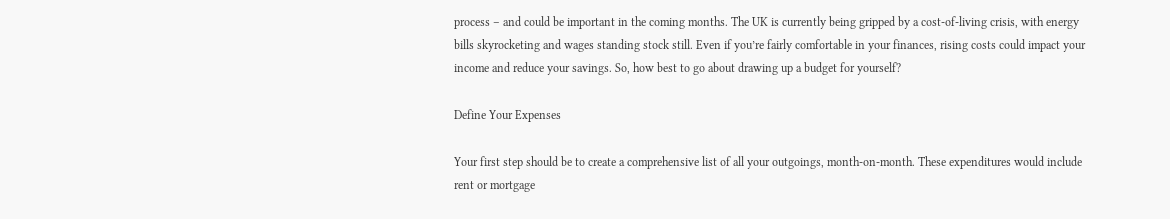process – and could be important in the coming months. The UK is currently being gripped by a cost-of-living crisis, with energy bills skyrocketing and wages standing stock still. Even if you’re fairly comfortable in your finances, rising costs could impact your income and reduce your savings. So, how best to go about drawing up a budget for yourself?

Define Your Expenses

Your first step should be to create a comprehensive list of all your outgoings, month-on-month. These expenditures would include rent or mortgage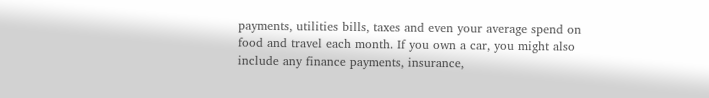payments, utilities bills, taxes and even your average spend on food and travel each month. If you own a car, you might also include any finance payments, insurance,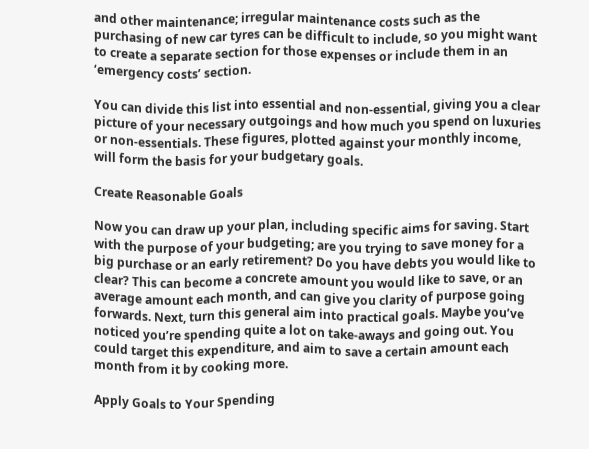and other maintenance; irregular maintenance costs such as the purchasing of new car tyres can be difficult to include, so you might want to create a separate section for those expenses or include them in an ‘emergency costs’ section.

You can divide this list into essential and non-essential, giving you a clear picture of your necessary outgoings and how much you spend on luxuries or non-essentials. These figures, plotted against your monthly income, will form the basis for your budgetary goals.

Create Reasonable Goals

Now you can draw up your plan, including specific aims for saving. Start with the purpose of your budgeting; are you trying to save money for a big purchase or an early retirement? Do you have debts you would like to clear? This can become a concrete amount you would like to save, or an average amount each month, and can give you clarity of purpose going forwards. Next, turn this general aim into practical goals. Maybe you’ve noticed you’re spending quite a lot on take-aways and going out. You could target this expenditure, and aim to save a certain amount each month from it by cooking more.

Apply Goals to Your Spending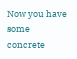Now you have some concrete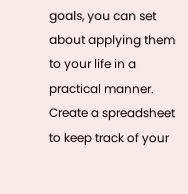goals, you can set about applying them to your life in a practical manner. Create a spreadsheet to keep track of your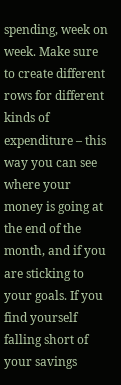spending, week on week. Make sure to create different rows for different kinds of expenditure – this way you can see where your money is going at the end of the month, and if you are sticking to your goals. If you find yourself falling short of your savings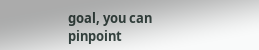goal, you can pinpoint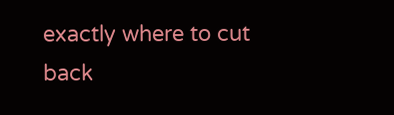exactly where to cut back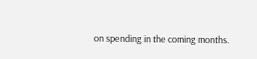on spending in the coming months.